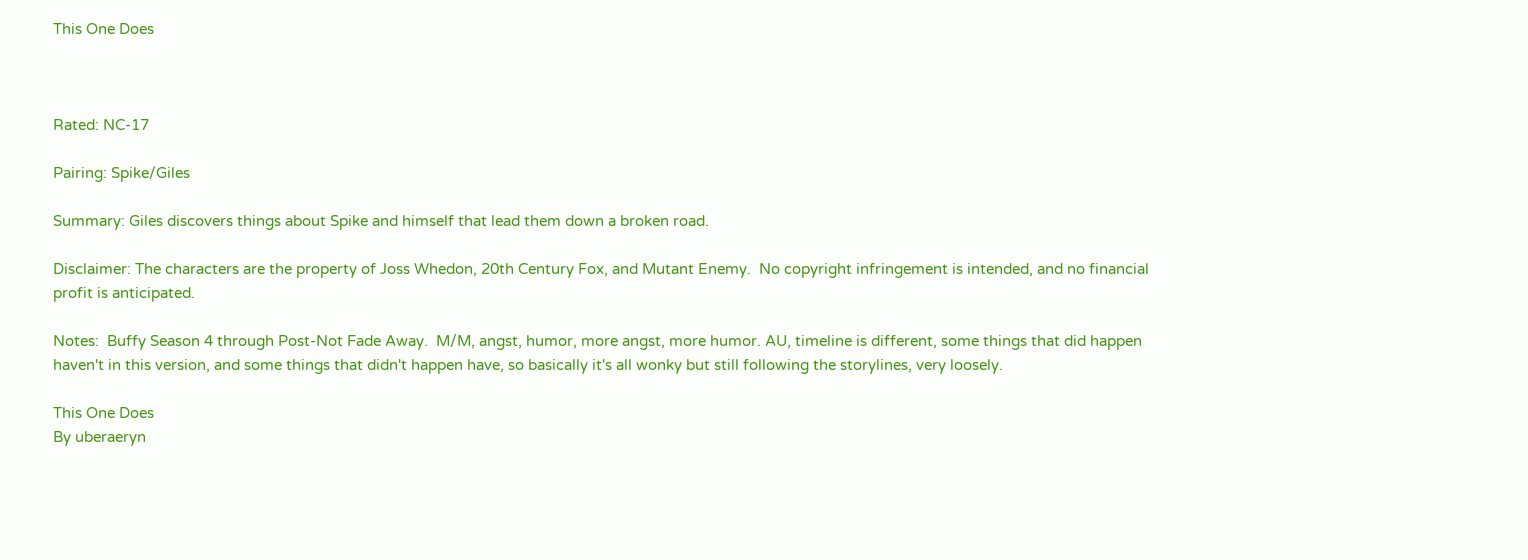This One Does



Rated: NC-17

Pairing: Spike/Giles

Summary: Giles discovers things about Spike and himself that lead them down a broken road.

Disclaimer: The characters are the property of Joss Whedon, 20th Century Fox, and Mutant Enemy.  No copyright infringement is intended, and no financial profit is anticipated.

Notes:  Buffy Season 4 through Post-Not Fade Away.  M/M, angst, humor, more angst, more humor. AU, timeline is different, some things that did happen haven't in this version, and some things that didn't happen have, so basically it's all wonky but still following the storylines, very loosely.

This One Does
By uberaeryn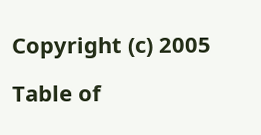Copyright (c) 2005

Table of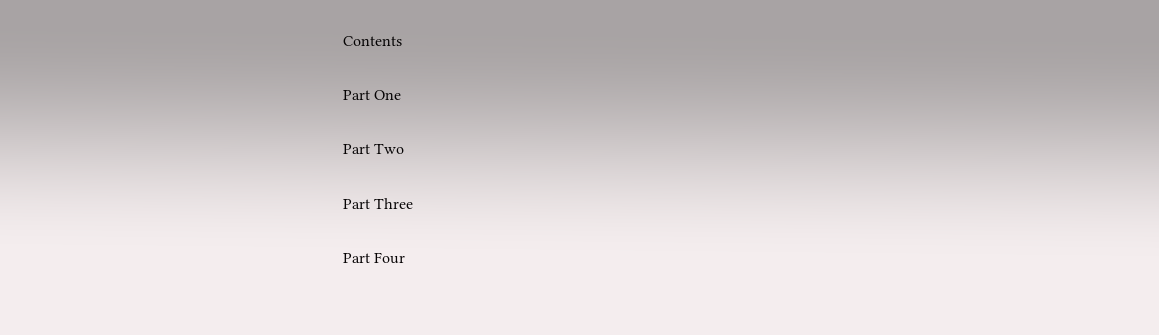Contents

Part One

Part Two

Part Three

Part Four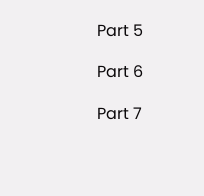Part 5

Part 6

Part 7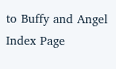to Buffy and Angel Index Page